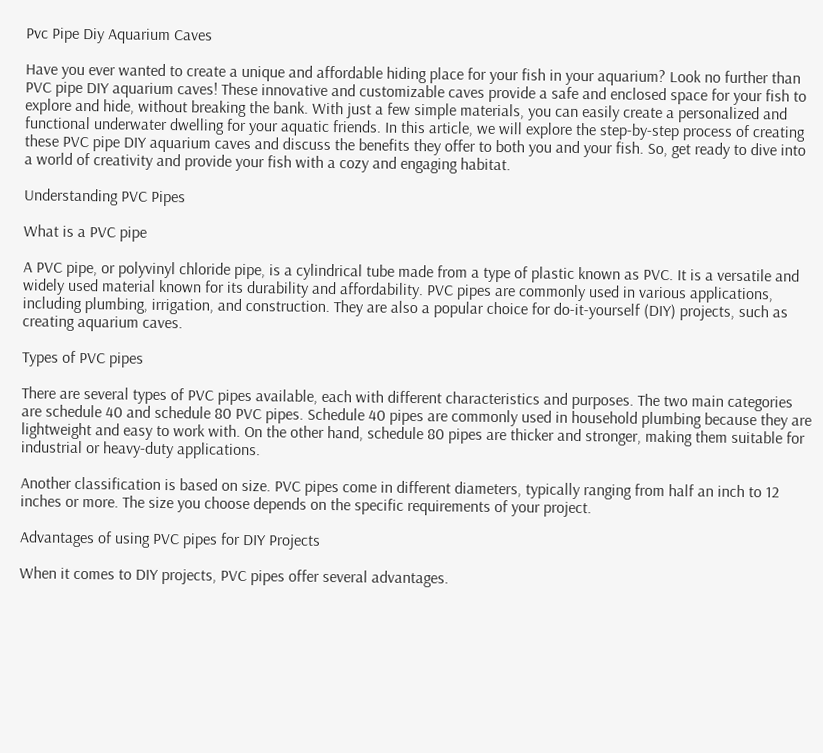Pvc Pipe Diy Aquarium Caves

Have you ever wanted to create a unique and affordable hiding place for your fish in your aquarium? Look no further than PVC pipe DIY aquarium caves! These innovative and customizable caves provide a safe and enclosed space for your fish to explore and hide, without breaking the bank. With just a few simple materials, you can easily create a personalized and functional underwater dwelling for your aquatic friends. In this article, we will explore the step-by-step process of creating these PVC pipe DIY aquarium caves and discuss the benefits they offer to both you and your fish. So, get ready to dive into a world of creativity and provide your fish with a cozy and engaging habitat.

Understanding PVC Pipes

What is a PVC pipe

A PVC pipe, or polyvinyl chloride pipe, is a cylindrical tube made from a type of plastic known as PVC. It is a versatile and widely used material known for its durability and affordability. PVC pipes are commonly used in various applications, including plumbing, irrigation, and construction. They are also a popular choice for do-it-yourself (DIY) projects, such as creating aquarium caves.

Types of PVC pipes

There are several types of PVC pipes available, each with different characteristics and purposes. The two main categories are schedule 40 and schedule 80 PVC pipes. Schedule 40 pipes are commonly used in household plumbing because they are lightweight and easy to work with. On the other hand, schedule 80 pipes are thicker and stronger, making them suitable for industrial or heavy-duty applications.

Another classification is based on size. PVC pipes come in different diameters, typically ranging from half an inch to 12 inches or more. The size you choose depends on the specific requirements of your project.

Advantages of using PVC pipes for DIY Projects

When it comes to DIY projects, PVC pipes offer several advantages.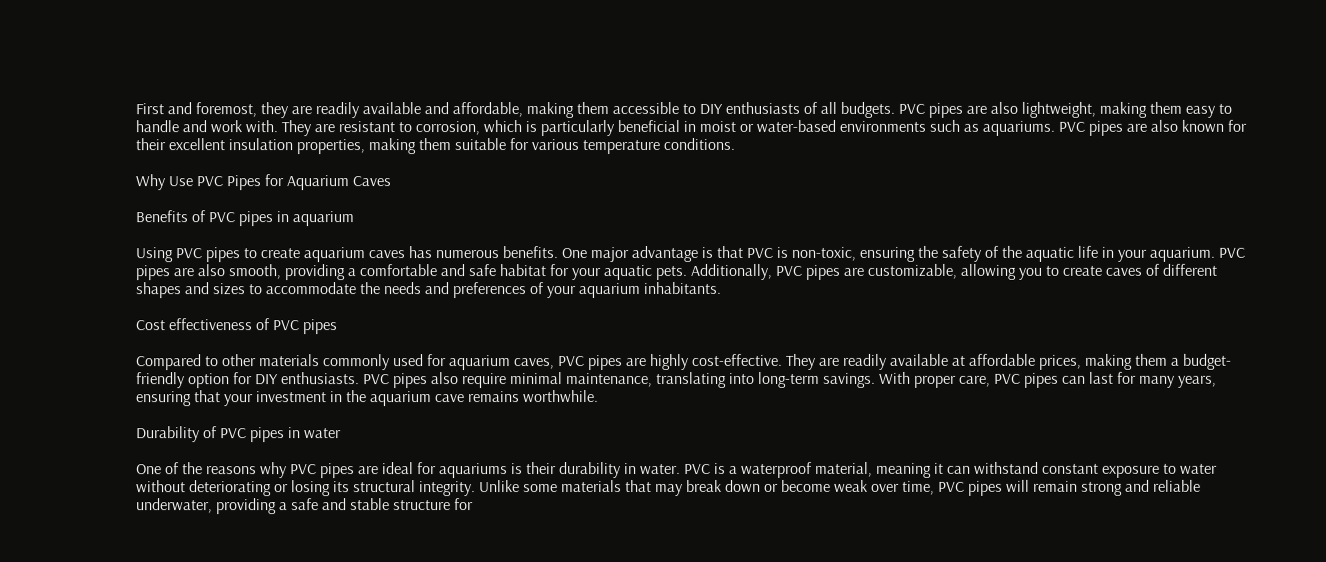First and foremost, they are readily available and affordable, making them accessible to DIY enthusiasts of all budgets. PVC pipes are also lightweight, making them easy to handle and work with. They are resistant to corrosion, which is particularly beneficial in moist or water-based environments such as aquariums. PVC pipes are also known for their excellent insulation properties, making them suitable for various temperature conditions.

Why Use PVC Pipes for Aquarium Caves

Benefits of PVC pipes in aquarium

Using PVC pipes to create aquarium caves has numerous benefits. One major advantage is that PVC is non-toxic, ensuring the safety of the aquatic life in your aquarium. PVC pipes are also smooth, providing a comfortable and safe habitat for your aquatic pets. Additionally, PVC pipes are customizable, allowing you to create caves of different shapes and sizes to accommodate the needs and preferences of your aquarium inhabitants.

Cost effectiveness of PVC pipes

Compared to other materials commonly used for aquarium caves, PVC pipes are highly cost-effective. They are readily available at affordable prices, making them a budget-friendly option for DIY enthusiasts. PVC pipes also require minimal maintenance, translating into long-term savings. With proper care, PVC pipes can last for many years, ensuring that your investment in the aquarium cave remains worthwhile.

Durability of PVC pipes in water

One of the reasons why PVC pipes are ideal for aquariums is their durability in water. PVC is a waterproof material, meaning it can withstand constant exposure to water without deteriorating or losing its structural integrity. Unlike some materials that may break down or become weak over time, PVC pipes will remain strong and reliable underwater, providing a safe and stable structure for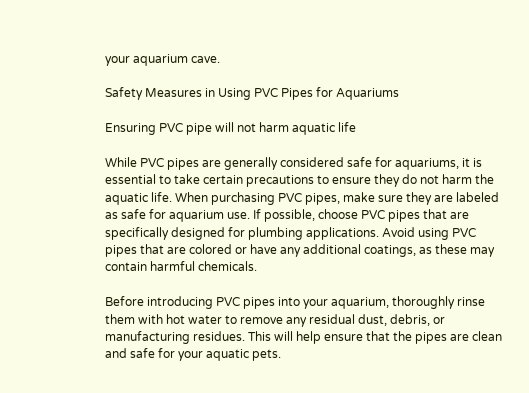your aquarium cave.

Safety Measures in Using PVC Pipes for Aquariums

Ensuring PVC pipe will not harm aquatic life

While PVC pipes are generally considered safe for aquariums, it is essential to take certain precautions to ensure they do not harm the aquatic life. When purchasing PVC pipes, make sure they are labeled as safe for aquarium use. If possible, choose PVC pipes that are specifically designed for plumbing applications. Avoid using PVC pipes that are colored or have any additional coatings, as these may contain harmful chemicals.

Before introducing PVC pipes into your aquarium, thoroughly rinse them with hot water to remove any residual dust, debris, or manufacturing residues. This will help ensure that the pipes are clean and safe for your aquatic pets.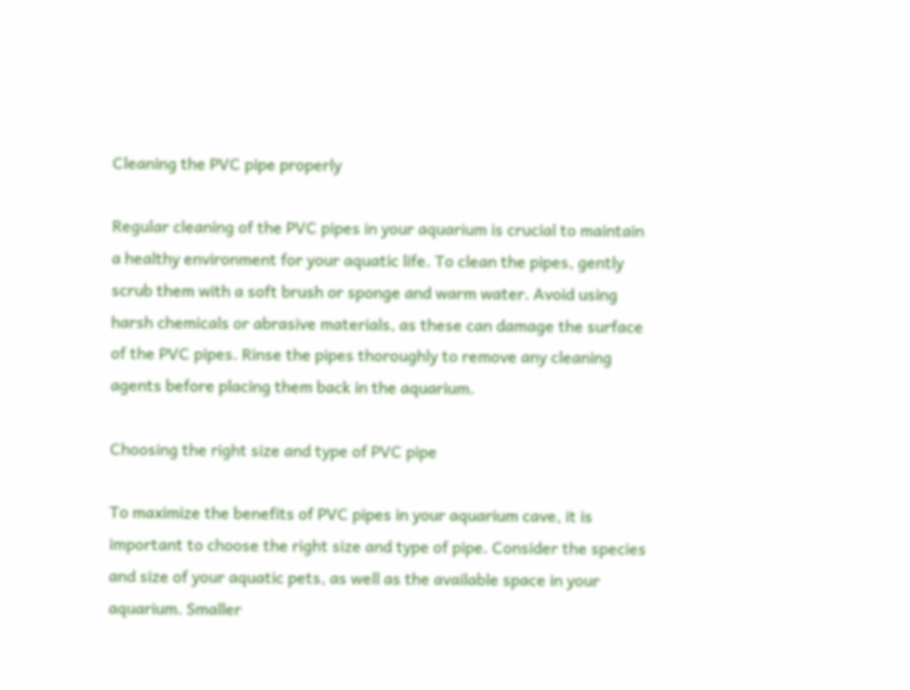Cleaning the PVC pipe properly

Regular cleaning of the PVC pipes in your aquarium is crucial to maintain a healthy environment for your aquatic life. To clean the pipes, gently scrub them with a soft brush or sponge and warm water. Avoid using harsh chemicals or abrasive materials, as these can damage the surface of the PVC pipes. Rinse the pipes thoroughly to remove any cleaning agents before placing them back in the aquarium.

Choosing the right size and type of PVC pipe

To maximize the benefits of PVC pipes in your aquarium cave, it is important to choose the right size and type of pipe. Consider the species and size of your aquatic pets, as well as the available space in your aquarium. Smaller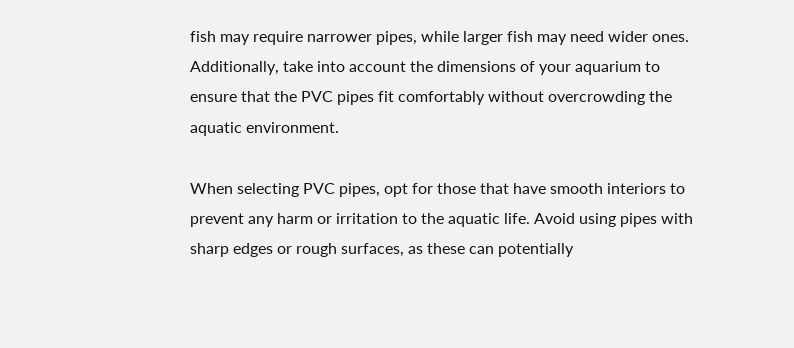fish may require narrower pipes, while larger fish may need wider ones. Additionally, take into account the dimensions of your aquarium to ensure that the PVC pipes fit comfortably without overcrowding the aquatic environment.

When selecting PVC pipes, opt for those that have smooth interiors to prevent any harm or irritation to the aquatic life. Avoid using pipes with sharp edges or rough surfaces, as these can potentially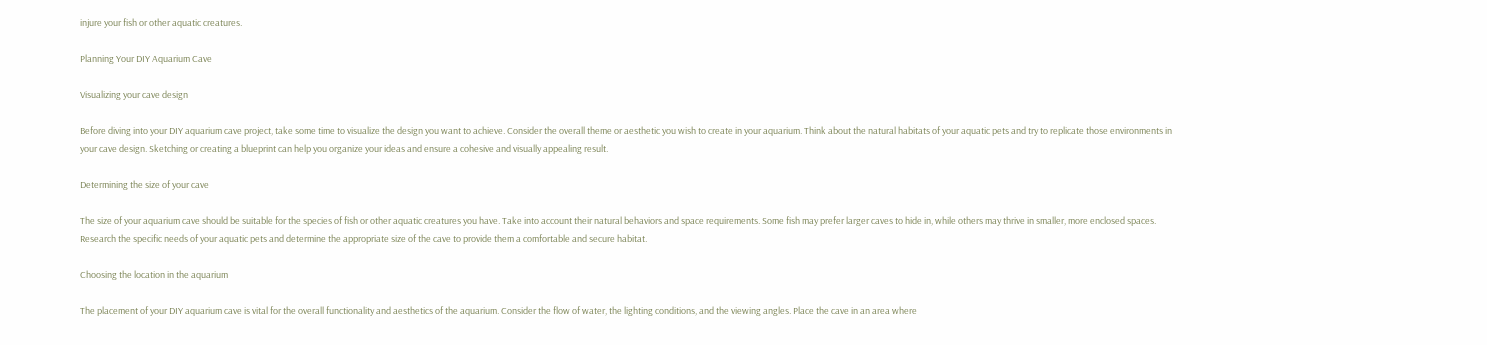injure your fish or other aquatic creatures.

Planning Your DIY Aquarium Cave

Visualizing your cave design

Before diving into your DIY aquarium cave project, take some time to visualize the design you want to achieve. Consider the overall theme or aesthetic you wish to create in your aquarium. Think about the natural habitats of your aquatic pets and try to replicate those environments in your cave design. Sketching or creating a blueprint can help you organize your ideas and ensure a cohesive and visually appealing result.

Determining the size of your cave

The size of your aquarium cave should be suitable for the species of fish or other aquatic creatures you have. Take into account their natural behaviors and space requirements. Some fish may prefer larger caves to hide in, while others may thrive in smaller, more enclosed spaces. Research the specific needs of your aquatic pets and determine the appropriate size of the cave to provide them a comfortable and secure habitat.

Choosing the location in the aquarium

The placement of your DIY aquarium cave is vital for the overall functionality and aesthetics of the aquarium. Consider the flow of water, the lighting conditions, and the viewing angles. Place the cave in an area where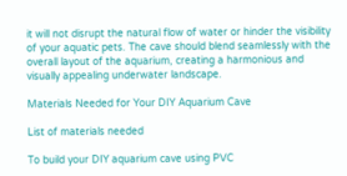it will not disrupt the natural flow of water or hinder the visibility of your aquatic pets. The cave should blend seamlessly with the overall layout of the aquarium, creating a harmonious and visually appealing underwater landscape.

Materials Needed for Your DIY Aquarium Cave

List of materials needed

To build your DIY aquarium cave using PVC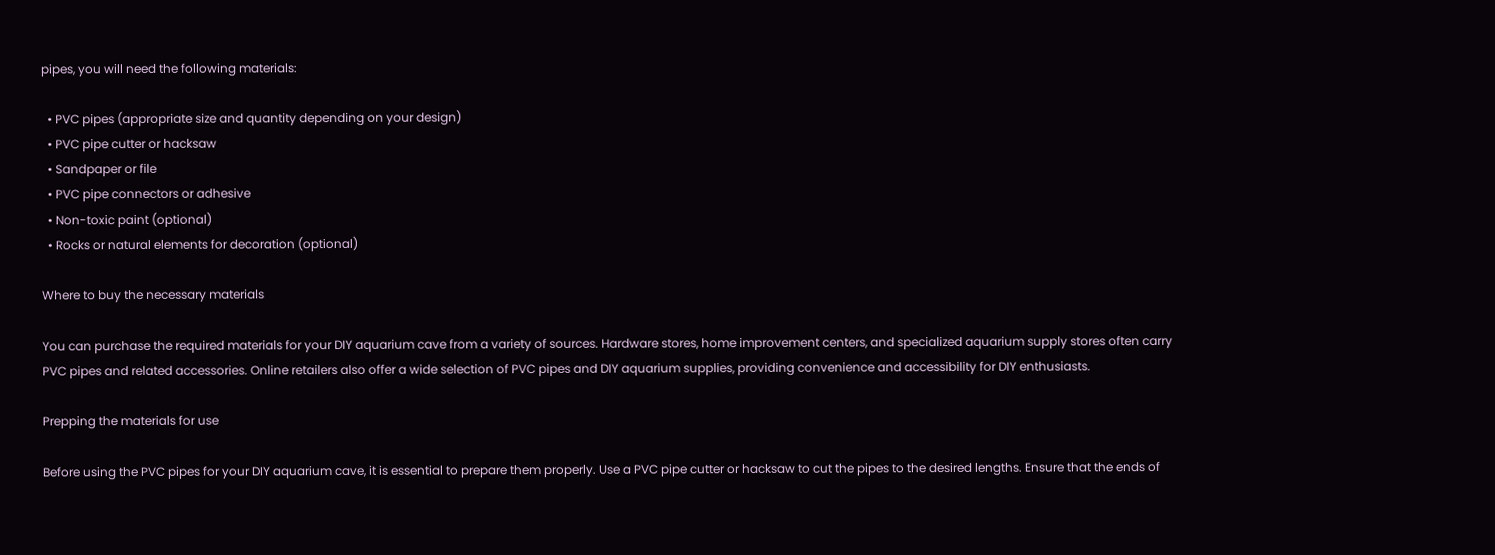pipes, you will need the following materials:

  • PVC pipes (appropriate size and quantity depending on your design)
  • PVC pipe cutter or hacksaw
  • Sandpaper or file
  • PVC pipe connectors or adhesive
  • Non-toxic paint (optional)
  • Rocks or natural elements for decoration (optional)

Where to buy the necessary materials

You can purchase the required materials for your DIY aquarium cave from a variety of sources. Hardware stores, home improvement centers, and specialized aquarium supply stores often carry PVC pipes and related accessories. Online retailers also offer a wide selection of PVC pipes and DIY aquarium supplies, providing convenience and accessibility for DIY enthusiasts.

Prepping the materials for use

Before using the PVC pipes for your DIY aquarium cave, it is essential to prepare them properly. Use a PVC pipe cutter or hacksaw to cut the pipes to the desired lengths. Ensure that the ends of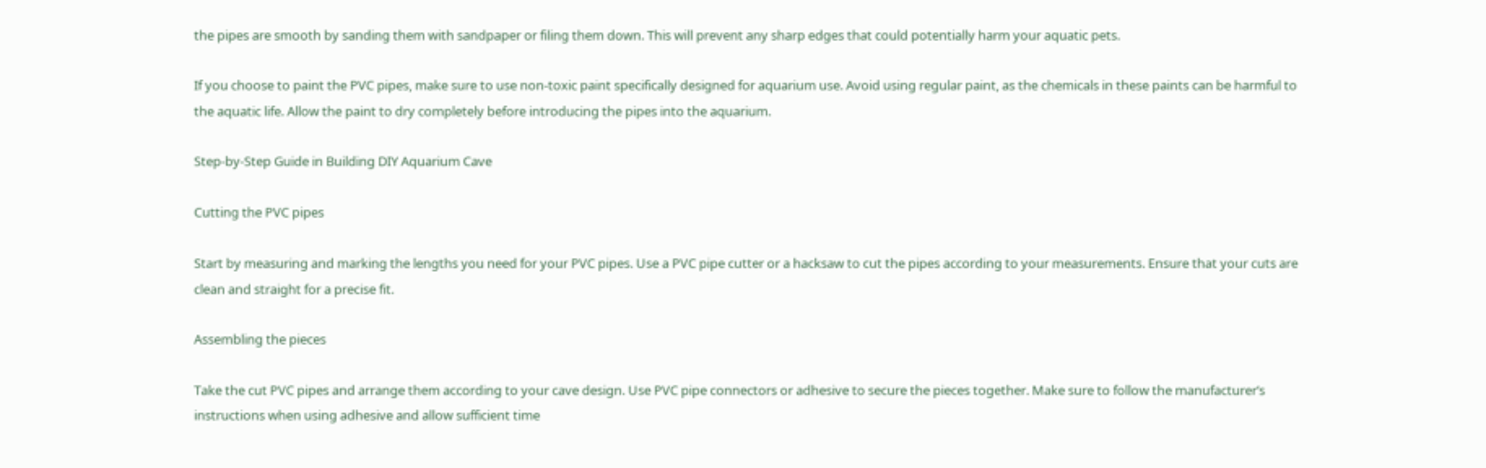the pipes are smooth by sanding them with sandpaper or filing them down. This will prevent any sharp edges that could potentially harm your aquatic pets.

If you choose to paint the PVC pipes, make sure to use non-toxic paint specifically designed for aquarium use. Avoid using regular paint, as the chemicals in these paints can be harmful to the aquatic life. Allow the paint to dry completely before introducing the pipes into the aquarium.

Step-by-Step Guide in Building DIY Aquarium Cave

Cutting the PVC pipes

Start by measuring and marking the lengths you need for your PVC pipes. Use a PVC pipe cutter or a hacksaw to cut the pipes according to your measurements. Ensure that your cuts are clean and straight for a precise fit.

Assembling the pieces

Take the cut PVC pipes and arrange them according to your cave design. Use PVC pipe connectors or adhesive to secure the pieces together. Make sure to follow the manufacturer’s instructions when using adhesive and allow sufficient time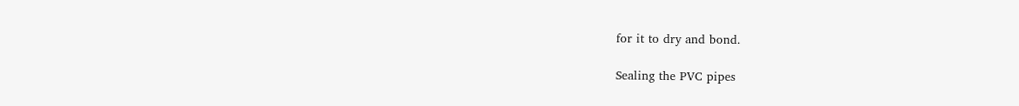for it to dry and bond.

Sealing the PVC pipes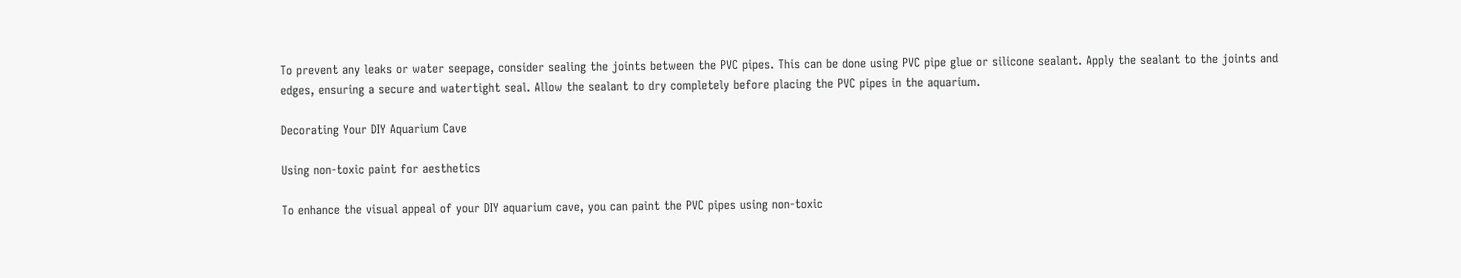To prevent any leaks or water seepage, consider sealing the joints between the PVC pipes. This can be done using PVC pipe glue or silicone sealant. Apply the sealant to the joints and edges, ensuring a secure and watertight seal. Allow the sealant to dry completely before placing the PVC pipes in the aquarium.

Decorating Your DIY Aquarium Cave

Using non-toxic paint for aesthetics

To enhance the visual appeal of your DIY aquarium cave, you can paint the PVC pipes using non-toxic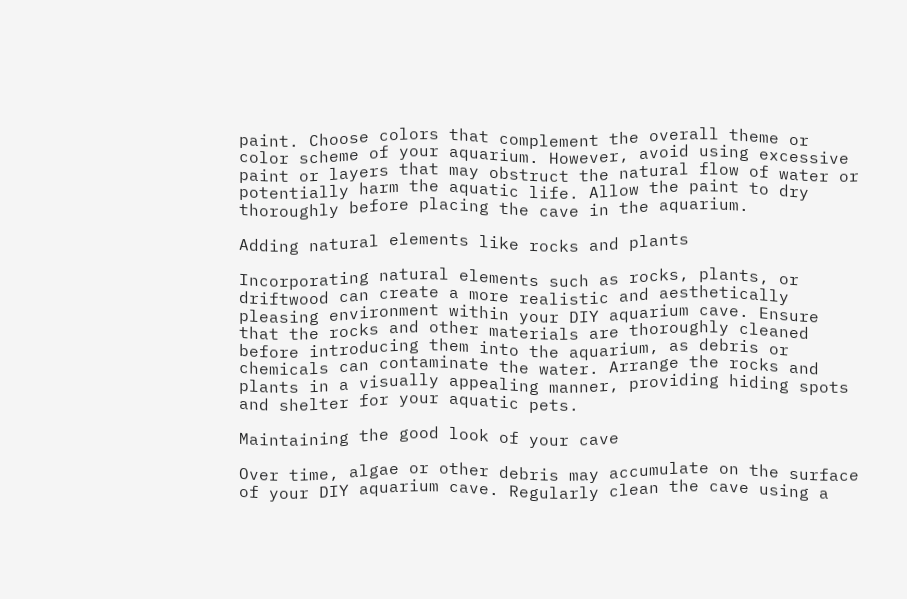paint. Choose colors that complement the overall theme or color scheme of your aquarium. However, avoid using excessive paint or layers that may obstruct the natural flow of water or potentially harm the aquatic life. Allow the paint to dry thoroughly before placing the cave in the aquarium.

Adding natural elements like rocks and plants

Incorporating natural elements such as rocks, plants, or driftwood can create a more realistic and aesthetically pleasing environment within your DIY aquarium cave. Ensure that the rocks and other materials are thoroughly cleaned before introducing them into the aquarium, as debris or chemicals can contaminate the water. Arrange the rocks and plants in a visually appealing manner, providing hiding spots and shelter for your aquatic pets.

Maintaining the good look of your cave

Over time, algae or other debris may accumulate on the surface of your DIY aquarium cave. Regularly clean the cave using a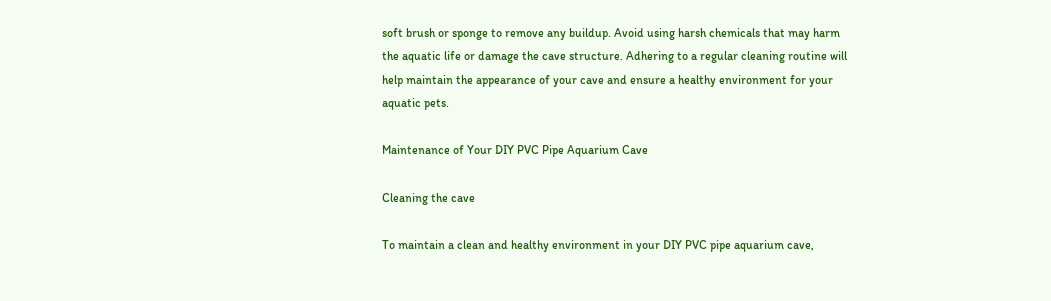soft brush or sponge to remove any buildup. Avoid using harsh chemicals that may harm the aquatic life or damage the cave structure. Adhering to a regular cleaning routine will help maintain the appearance of your cave and ensure a healthy environment for your aquatic pets.

Maintenance of Your DIY PVC Pipe Aquarium Cave

Cleaning the cave

To maintain a clean and healthy environment in your DIY PVC pipe aquarium cave,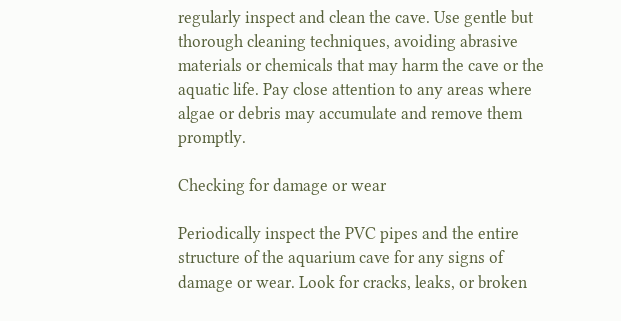regularly inspect and clean the cave. Use gentle but thorough cleaning techniques, avoiding abrasive materials or chemicals that may harm the cave or the aquatic life. Pay close attention to any areas where algae or debris may accumulate and remove them promptly.

Checking for damage or wear

Periodically inspect the PVC pipes and the entire structure of the aquarium cave for any signs of damage or wear. Look for cracks, leaks, or broken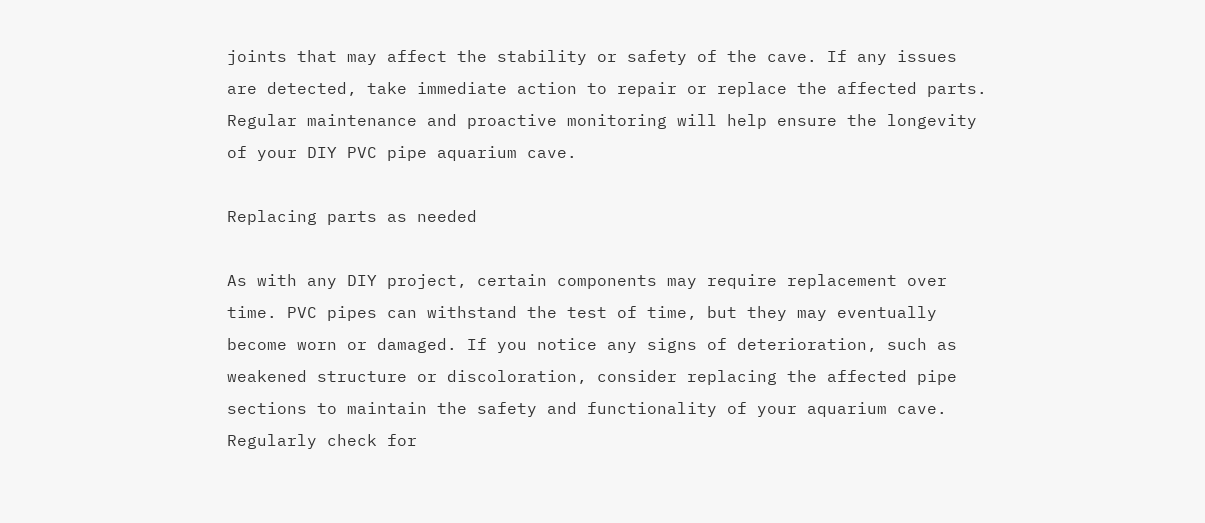joints that may affect the stability or safety of the cave. If any issues are detected, take immediate action to repair or replace the affected parts. Regular maintenance and proactive monitoring will help ensure the longevity of your DIY PVC pipe aquarium cave.

Replacing parts as needed

As with any DIY project, certain components may require replacement over time. PVC pipes can withstand the test of time, but they may eventually become worn or damaged. If you notice any signs of deterioration, such as weakened structure or discoloration, consider replacing the affected pipe sections to maintain the safety and functionality of your aquarium cave. Regularly check for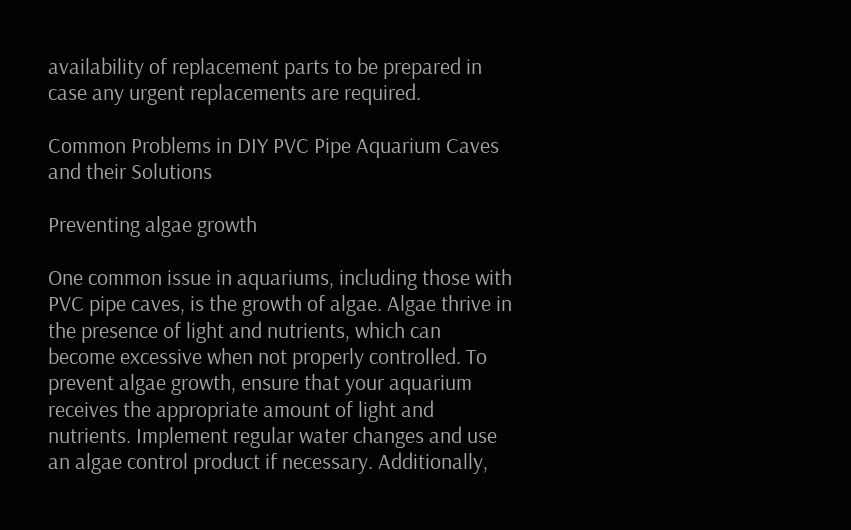availability of replacement parts to be prepared in case any urgent replacements are required.

Common Problems in DIY PVC Pipe Aquarium Caves and their Solutions

Preventing algae growth

One common issue in aquariums, including those with PVC pipe caves, is the growth of algae. Algae thrive in the presence of light and nutrients, which can become excessive when not properly controlled. To prevent algae growth, ensure that your aquarium receives the appropriate amount of light and nutrients. Implement regular water changes and use an algae control product if necessary. Additionally,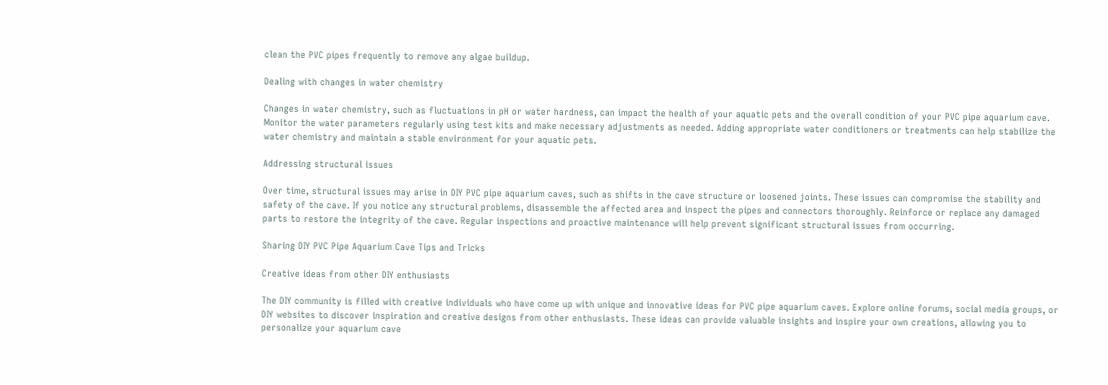clean the PVC pipes frequently to remove any algae buildup.

Dealing with changes in water chemistry

Changes in water chemistry, such as fluctuations in pH or water hardness, can impact the health of your aquatic pets and the overall condition of your PVC pipe aquarium cave. Monitor the water parameters regularly using test kits and make necessary adjustments as needed. Adding appropriate water conditioners or treatments can help stabilize the water chemistry and maintain a stable environment for your aquatic pets.

Addressing structural issues

Over time, structural issues may arise in DIY PVC pipe aquarium caves, such as shifts in the cave structure or loosened joints. These issues can compromise the stability and safety of the cave. If you notice any structural problems, disassemble the affected area and inspect the pipes and connectors thoroughly. Reinforce or replace any damaged parts to restore the integrity of the cave. Regular inspections and proactive maintenance will help prevent significant structural issues from occurring.

Sharing DIY PVC Pipe Aquarium Cave Tips and Tricks

Creative ideas from other DIY enthusiasts

The DIY community is filled with creative individuals who have come up with unique and innovative ideas for PVC pipe aquarium caves. Explore online forums, social media groups, or DIY websites to discover inspiration and creative designs from other enthusiasts. These ideas can provide valuable insights and inspire your own creations, allowing you to personalize your aquarium cave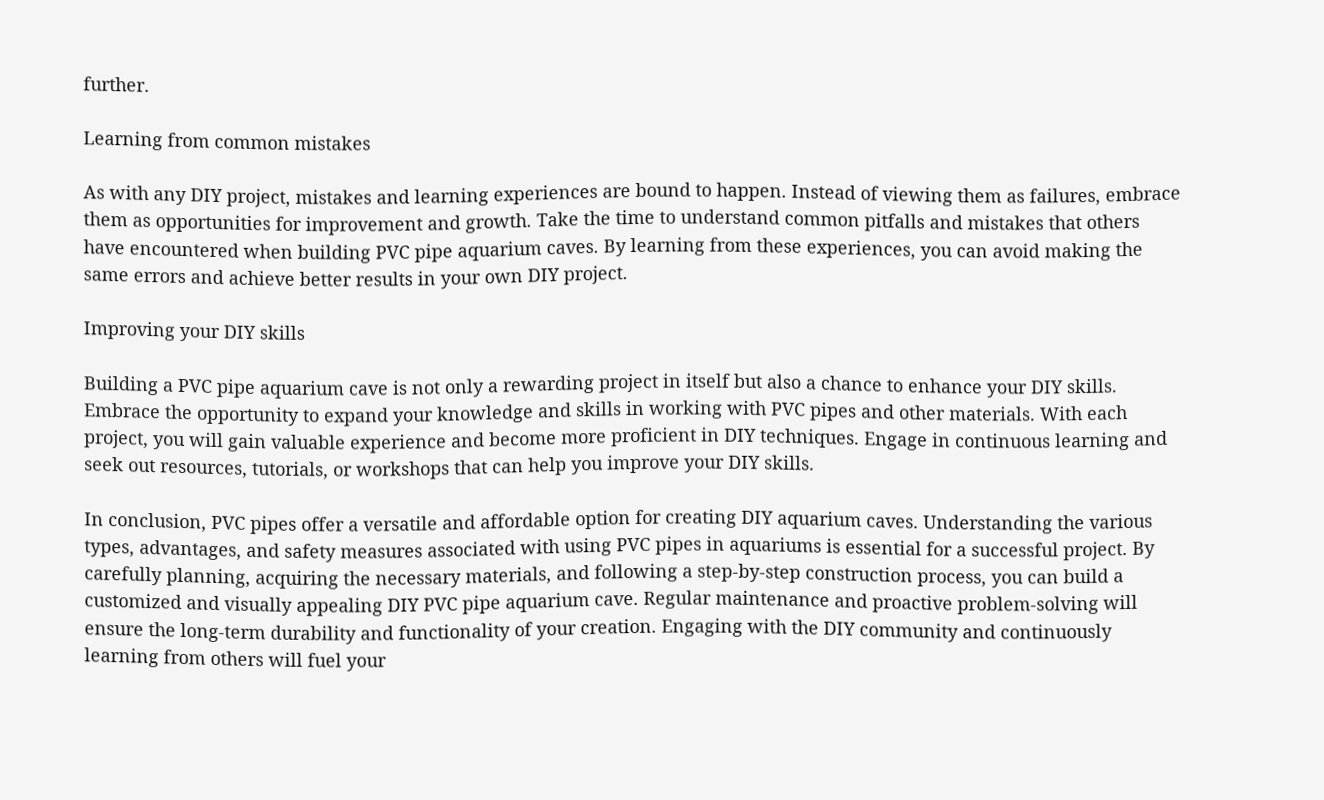further.

Learning from common mistakes

As with any DIY project, mistakes and learning experiences are bound to happen. Instead of viewing them as failures, embrace them as opportunities for improvement and growth. Take the time to understand common pitfalls and mistakes that others have encountered when building PVC pipe aquarium caves. By learning from these experiences, you can avoid making the same errors and achieve better results in your own DIY project.

Improving your DIY skills

Building a PVC pipe aquarium cave is not only a rewarding project in itself but also a chance to enhance your DIY skills. Embrace the opportunity to expand your knowledge and skills in working with PVC pipes and other materials. With each project, you will gain valuable experience and become more proficient in DIY techniques. Engage in continuous learning and seek out resources, tutorials, or workshops that can help you improve your DIY skills.

In conclusion, PVC pipes offer a versatile and affordable option for creating DIY aquarium caves. Understanding the various types, advantages, and safety measures associated with using PVC pipes in aquariums is essential for a successful project. By carefully planning, acquiring the necessary materials, and following a step-by-step construction process, you can build a customized and visually appealing DIY PVC pipe aquarium cave. Regular maintenance and proactive problem-solving will ensure the long-term durability and functionality of your creation. Engaging with the DIY community and continuously learning from others will fuel your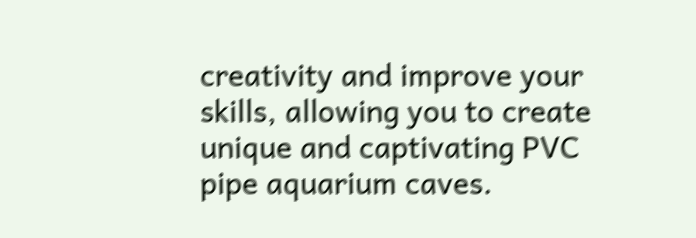creativity and improve your skills, allowing you to create unique and captivating PVC pipe aquarium caves.